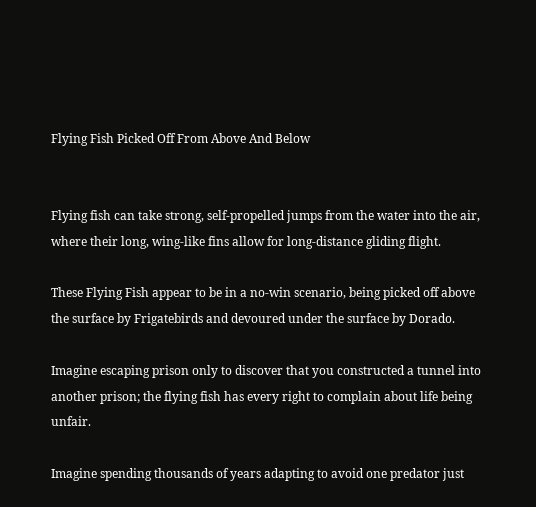Flying Fish Picked Off From Above And Below


Flying fish can take strong, self-propelled jumps from the water into the air, where their long, wing-like fins allow for long-distance gliding flight.

These Flying Fish appear to be in a no-win scenario, being picked off above the surface by Frigatebirds and devoured under the surface by Dorado.

Imagine escaping prison only to discover that you constructed a tunnel into another prison; the flying fish has every right to complain about life being unfair.

Imagine spending thousands of years adapting to avoid one predator just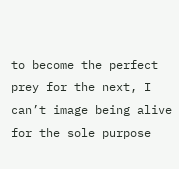to become the perfect prey for the next, I can’t image being alive for the sole purpose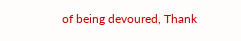of being devoured, Thank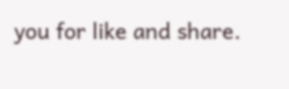you for like and share.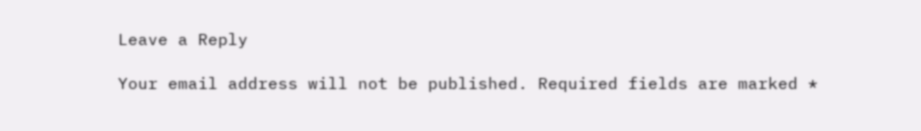Leave a Reply

Your email address will not be published. Required fields are marked *